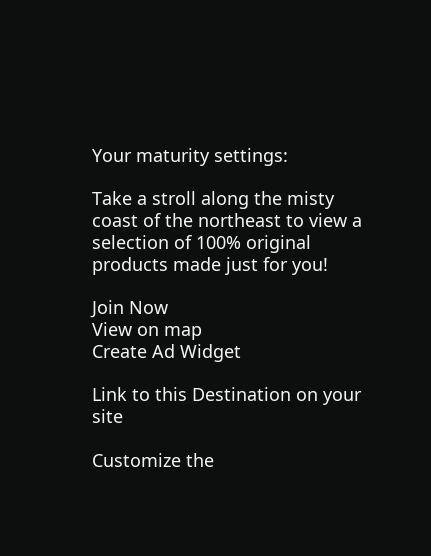Your maturity settings:

Take a stroll along the misty coast of the northeast to view a selection of 100% original products made just for you!

Join Now
View on map
Create Ad Widget

Link to this Destination on your site

Customize the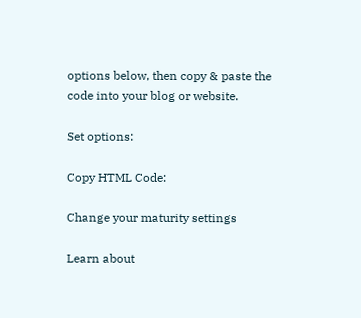options below, then copy & paste the code into your blog or website.

Set options:

Copy HTML Code:

Change your maturity settings

Learn about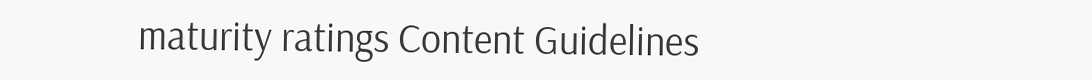maturity ratings Content Guidelines